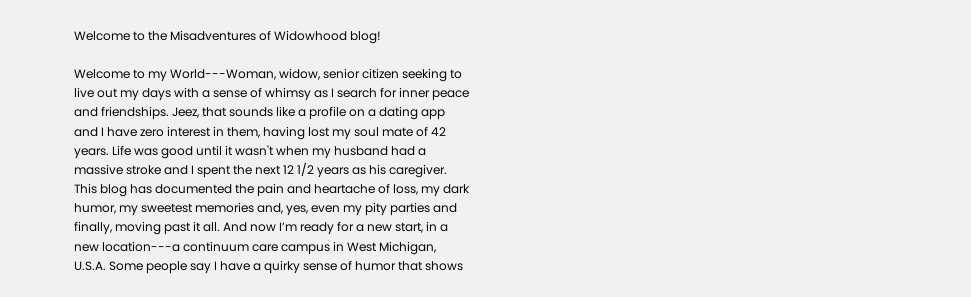Welcome to the Misadventures of Widowhood blog!

Welcome to my World---Woman, widow, senior citizen seeking to live out my days with a sense of whimsy as I search for inner peace and friendships. Jeez, that sounds like a profile on a dating app and I have zero interest in them, having lost my soul mate of 42 years. Life was good until it wasn't when my husband had a massive stroke and I spent the next 12 1/2 years as his caregiver. This blog has documented the pain and heartache of loss, my dark humor, my sweetest memories and, yes, even my pity parties and finally, moving past it all. And now I’m ready for a new start, in a new location---a continuum care campus in West Michigan, U.S.A. Some people say I have a quirky sense of humor that shows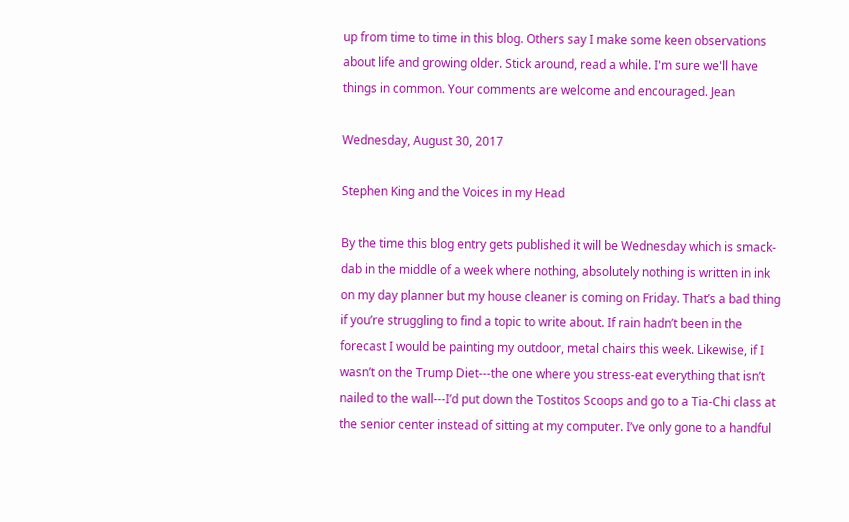up from time to time in this blog. Others say I make some keen observations about life and growing older. Stick around, read a while. I'm sure we'll have things in common. Your comments are welcome and encouraged. Jean

Wednesday, August 30, 2017

Stephen King and the Voices in my Head

By the time this blog entry gets published it will be Wednesday which is smack-dab in the middle of a week where nothing, absolutely nothing is written in ink on my day planner but my house cleaner is coming on Friday. That’s a bad thing if you’re struggling to find a topic to write about. If rain hadn’t been in the forecast I would be painting my outdoor, metal chairs this week. Likewise, if I wasn’t on the Trump Diet---the one where you stress-eat everything that isn’t nailed to the wall---I’d put down the Tostitos Scoops and go to a Tia-Chi class at the senior center instead of sitting at my computer. I’ve only gone to a handful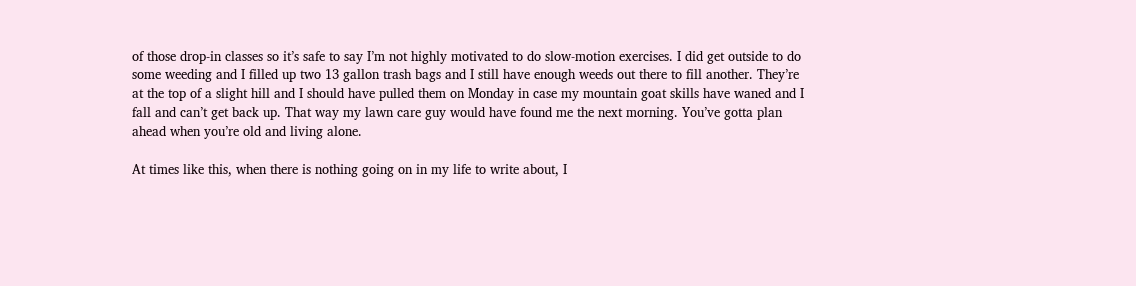of those drop-in classes so it’s safe to say I’m not highly motivated to do slow-motion exercises. I did get outside to do some weeding and I filled up two 13 gallon trash bags and I still have enough weeds out there to fill another. They’re at the top of a slight hill and I should have pulled them on Monday in case my mountain goat skills have waned and I fall and can’t get back up. That way my lawn care guy would have found me the next morning. You’ve gotta plan ahead when you’re old and living alone.

At times like this, when there is nothing going on in my life to write about, I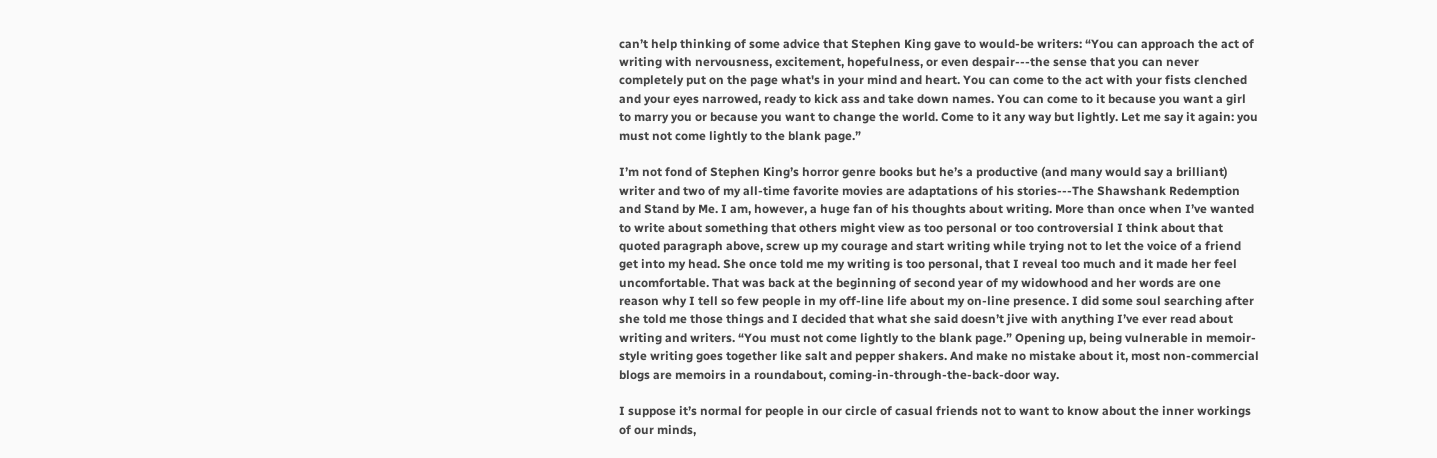can’t help thinking of some advice that Stephen King gave to would-be writers: “You can approach the act of writing with nervousness, excitement, hopefulness, or even despair---the sense that you can never completely put on the page what's in your mind and heart. You can come to the act with your fists clenched and your eyes narrowed, ready to kick ass and take down names. You can come to it because you want a girl to marry you or because you want to change the world. Come to it any way but lightly. Let me say it again: you must not come lightly to the blank page.”

I’m not fond of Stephen King’s horror genre books but he’s a productive (and many would say a brilliant) writer and two of my all-time favorite movies are adaptations of his stories---The Shawshank Redemption and Stand by Me. I am, however, a huge fan of his thoughts about writing. More than once when I’ve wanted to write about something that others might view as too personal or too controversial I think about that quoted paragraph above, screw up my courage and start writing while trying not to let the voice of a friend get into my head. She once told me my writing is too personal, that I reveal too much and it made her feel uncomfortable. That was back at the beginning of second year of my widowhood and her words are one reason why I tell so few people in my off-line life about my on-line presence. I did some soul searching after she told me those things and I decided that what she said doesn’t jive with anything I’ve ever read about writing and writers. “You must not come lightly to the blank page.” Opening up, being vulnerable in memoir-style writing goes together like salt and pepper shakers. And make no mistake about it, most non-commercial blogs are memoirs in a roundabout, coming-in-through-the-back-door way.

I suppose it’s normal for people in our circle of casual friends not to want to know about the inner workings of our minds,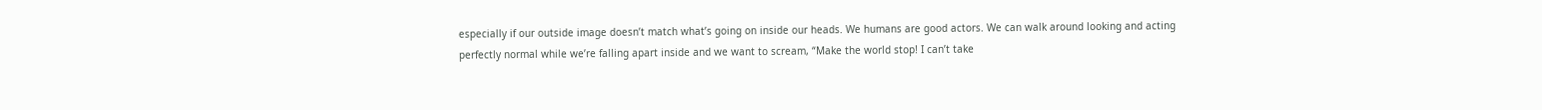especially if our outside image doesn’t match what’s going on inside our heads. We humans are good actors. We can walk around looking and acting perfectly normal while we’re falling apart inside and we want to scream, “Make the world stop! I can’t take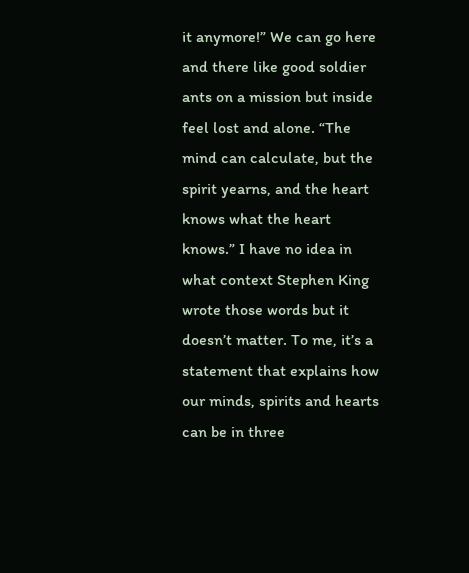it anymore!” We can go here and there like good soldier ants on a mission but inside feel lost and alone. “The mind can calculate, but the spirit yearns, and the heart knows what the heart knows.” I have no idea in what context Stephen King wrote those words but it doesn’t matter. To me, it’s a statement that explains how our minds, spirits and hearts can be in three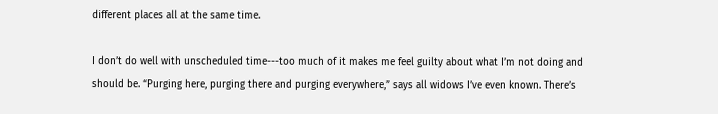different places all at the same time.

I don’t do well with unscheduled time---too much of it makes me feel guilty about what I’m not doing and should be. “Purging here, purging there and purging everywhere,” says all widows I’ve even known. There’s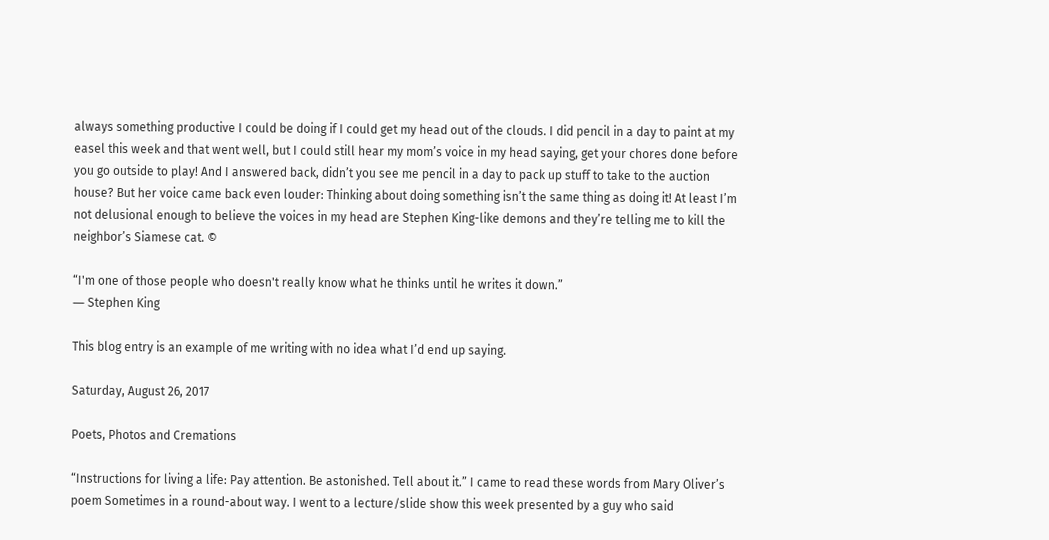always something productive I could be doing if I could get my head out of the clouds. I did pencil in a day to paint at my easel this week and that went well, but I could still hear my mom’s voice in my head saying, get your chores done before you go outside to play! And I answered back, didn’t you see me pencil in a day to pack up stuff to take to the auction house? But her voice came back even louder: Thinking about doing something isn’t the same thing as doing it! At least I’m not delusional enough to believe the voices in my head are Stephen King-like demons and they’re telling me to kill the neighbor’s Siamese cat. ©

“I'm one of those people who doesn't really know what he thinks until he writes it down.”
― Stephen King

This blog entry is an example of me writing with no idea what I’d end up saying.

Saturday, August 26, 2017

Poets, Photos and Cremations

“Instructions for living a life: Pay attention. Be astonished. Tell about it.” I came to read these words from Mary Oliver’s poem Sometimes in a round-about way. I went to a lecture/slide show this week presented by a guy who said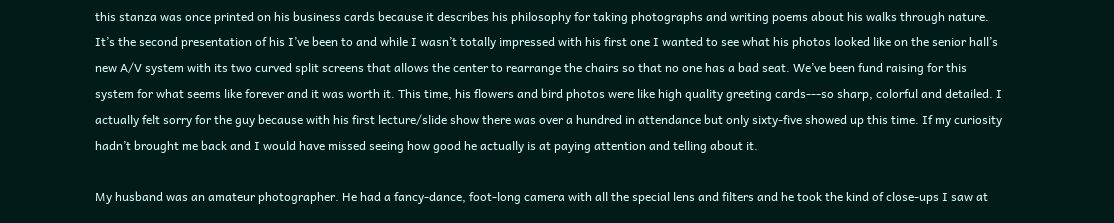this stanza was once printed on his business cards because it describes his philosophy for taking photographs and writing poems about his walks through nature. It’s the second presentation of his I’ve been to and while I wasn’t totally impressed with his first one I wanted to see what his photos looked like on the senior hall’s new A/V system with its two curved split screens that allows the center to rearrange the chairs so that no one has a bad seat. We’ve been fund raising for this system for what seems like forever and it was worth it. This time, his flowers and bird photos were like high quality greeting cards---so sharp, colorful and detailed. I actually felt sorry for the guy because with his first lecture/slide show there was over a hundred in attendance but only sixty-five showed up this time. If my curiosity hadn’t brought me back and I would have missed seeing how good he actually is at paying attention and telling about it.

My husband was an amateur photographer. He had a fancy-dance, foot-long camera with all the special lens and filters and he took the kind of close-ups I saw at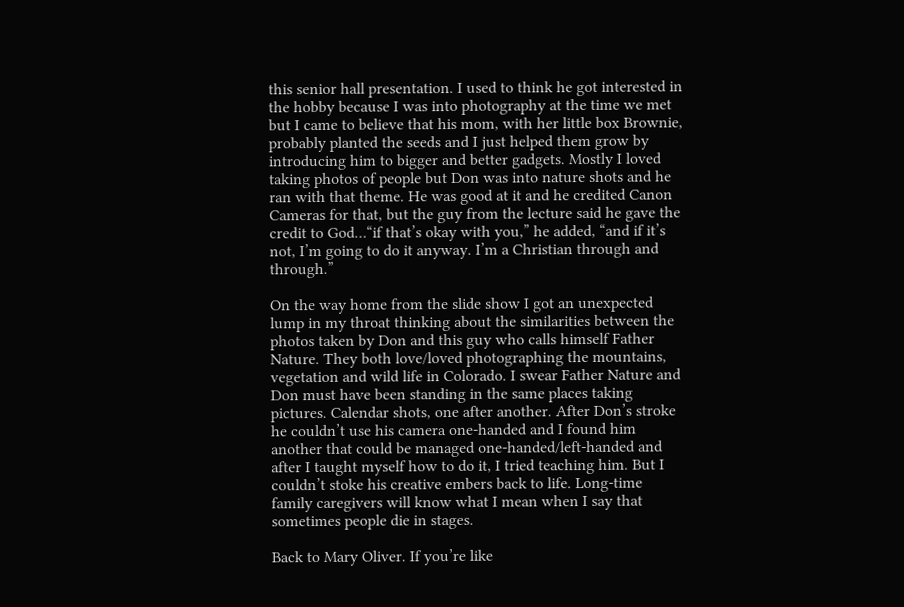this senior hall presentation. I used to think he got interested in the hobby because I was into photography at the time we met but I came to believe that his mom, with her little box Brownie, probably planted the seeds and I just helped them grow by introducing him to bigger and better gadgets. Mostly I loved taking photos of people but Don was into nature shots and he ran with that theme. He was good at it and he credited Canon Cameras for that, but the guy from the lecture said he gave the credit to God…“if that’s okay with you,” he added, “and if it’s not, I’m going to do it anyway. I’m a Christian through and through.”

On the way home from the slide show I got an unexpected lump in my throat thinking about the similarities between the photos taken by Don and this guy who calls himself Father Nature. They both love/loved photographing the mountains, vegetation and wild life in Colorado. I swear Father Nature and Don must have been standing in the same places taking pictures. Calendar shots, one after another. After Don’s stroke he couldn’t use his camera one-handed and I found him another that could be managed one-handed/left-handed and after I taught myself how to do it, I tried teaching him. But I couldn’t stoke his creative embers back to life. Long-time family caregivers will know what I mean when I say that sometimes people die in stages.

Back to Mary Oliver. If you’re like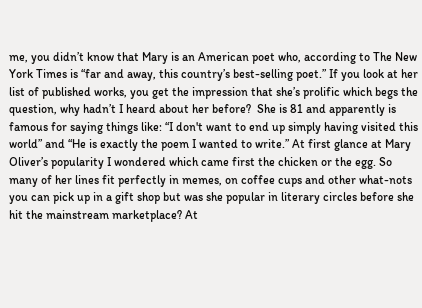me, you didn’t know that Mary is an American poet who, according to The New York Times is “far and away, this country’s best-selling poet.” If you look at her list of published works, you get the impression that she’s prolific which begs the question, why hadn’t I heard about her before?  She is 81 and apparently is famous for saying things like: “I don't want to end up simply having visited this world” and “He is exactly the poem I wanted to write.” At first glance at Mary Oliver’s popularity I wondered which came first the chicken or the egg. So many of her lines fit perfectly in memes, on coffee cups and other what-nots you can pick up in a gift shop but was she popular in literary circles before she hit the mainstream marketplace? At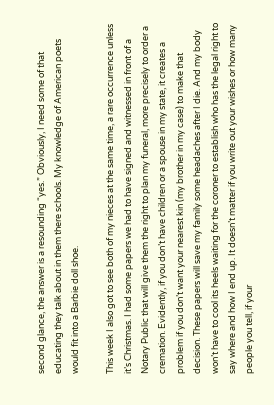second glance, the answer is a resounding “yes.” Obviously, I need some of that educating they talk about in them there schools. My knowledge of American poets would fit into a Barbie doll shoe.

This week I also got to see both of my nieces at the same time, a rare occurrence unless it’s Christmas. I had some papers we had to have signed and witnessed in front of a Notary Public that will give them the right to plan my funeral, more precisely to order a cremation. Evidently, if you don’t have children or a spouse in my state, it creates a problem if you don’t want your nearest kin (my brother in my case) to make that decision. These papers will save my family some headaches after I die. And my body won’t have to cool its heels waiting for the coroner to establish who has the legal right to say where and how I end up. It doesn’t matter if you write out your wishes or how many people you tell, if your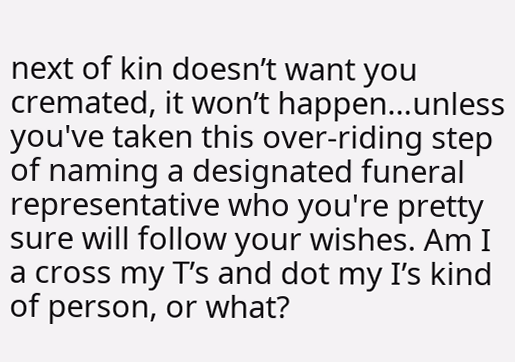next of kin doesn’t want you cremated, it won’t happen…unless you've taken this over-riding step of naming a designated funeral representative who you're pretty sure will follow your wishes. Am I a cross my T’s and dot my I’s kind of person, or what?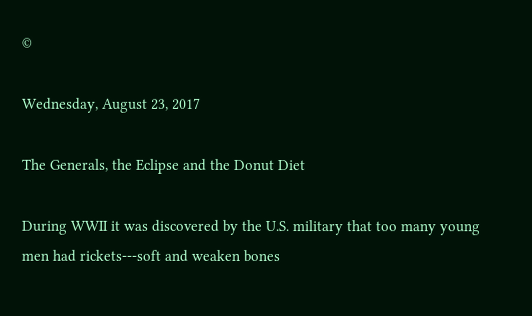©

Wednesday, August 23, 2017

The Generals, the Eclipse and the Donut Diet

During WWII it was discovered by the U.S. military that too many young men had rickets---soft and weaken bones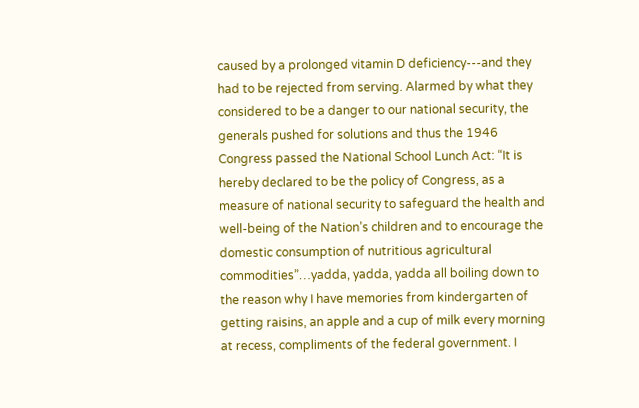caused by a prolonged vitamin D deficiency---and they had to be rejected from serving. Alarmed by what they considered to be a danger to our national security, the generals pushed for solutions and thus the 1946 Congress passed the National School Lunch Act: “It is hereby declared to be the policy of Congress, as a measure of national security to safeguard the health and well-being of the Nation’s children and to encourage the domestic consumption of nutritious agricultural commodities”…yadda, yadda, yadda all boiling down to the reason why I have memories from kindergarten of getting raisins, an apple and a cup of milk every morning at recess, compliments of the federal government. I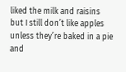liked the milk and raisins but I still don’t like apples unless they’re baked in a pie and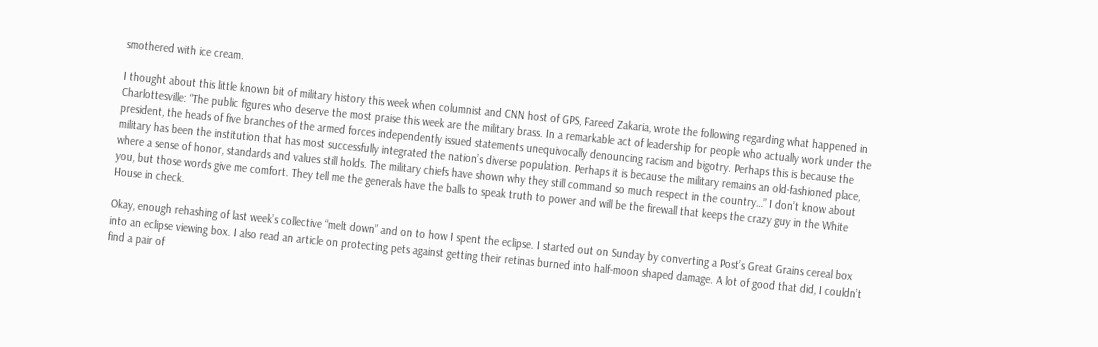smothered with ice cream.

I thought about this little known bit of military history this week when columnist and CNN host of GPS, Fareed Zakaria, wrote the following regarding what happened in Charlottesville: “The public figures who deserve the most praise this week are the military brass. In a remarkable act of leadership for people who actually work under the president, the heads of five branches of the armed forces independently issued statements unequivocally denouncing racism and bigotry. Perhaps this is because the military has been the institution that has most successfully integrated the nation’s diverse population. Perhaps it is because the military remains an old-fashioned place, where a sense of honor, standards and values still holds. The military chiefs have shown why they still command so much respect in the country…” I don’t know about you, but those words give me comfort. They tell me the generals have the balls to speak truth to power and will be the firewall that keeps the crazy guy in the White House in check.

Okay, enough rehashing of last week’s collective “melt down” and on to how I spent the eclipse. I started out on Sunday by converting a Post’s Great Grains cereal box into an eclipse viewing box. I also read an article on protecting pets against getting their retinas burned into half-moon shaped damage. A lot of good that did, I couldn’t find a pair of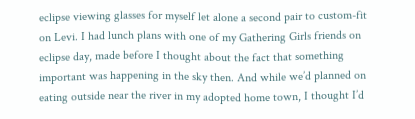eclipse viewing glasses for myself let alone a second pair to custom-fit on Levi. I had lunch plans with one of my Gathering Girls friends on eclipse day, made before I thought about the fact that something important was happening in the sky then. And while we’d planned on eating outside near the river in my adopted home town, I thought I’d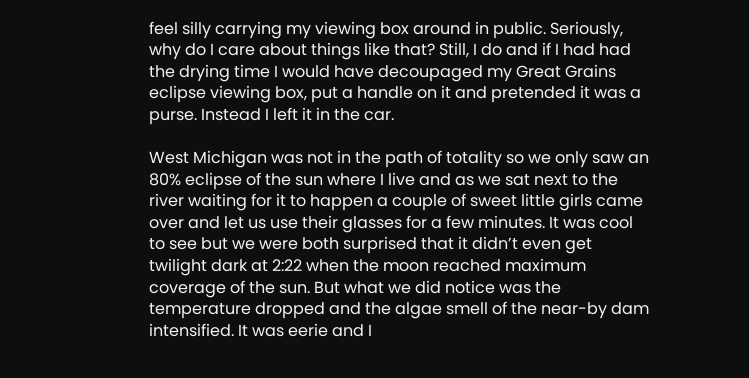feel silly carrying my viewing box around in public. Seriously, why do I care about things like that? Still, I do and if I had had the drying time I would have decoupaged my Great Grains eclipse viewing box, put a handle on it and pretended it was a purse. Instead I left it in the car.

West Michigan was not in the path of totality so we only saw an 80% eclipse of the sun where I live and as we sat next to the river waiting for it to happen a couple of sweet little girls came over and let us use their glasses for a few minutes. It was cool to see but we were both surprised that it didn’t even get twilight dark at 2:22 when the moon reached maximum coverage of the sun. But what we did notice was the temperature dropped and the algae smell of the near-by dam intensified. It was eerie and I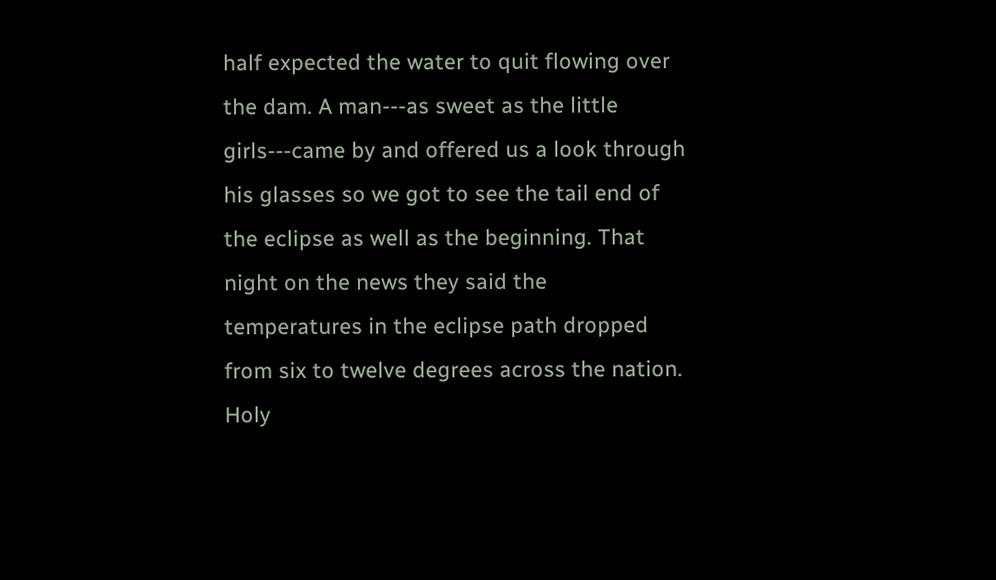half expected the water to quit flowing over the dam. A man---as sweet as the little girls---came by and offered us a look through his glasses so we got to see the tail end of the eclipse as well as the beginning. That night on the news they said the temperatures in the eclipse path dropped from six to twelve degrees across the nation. Holy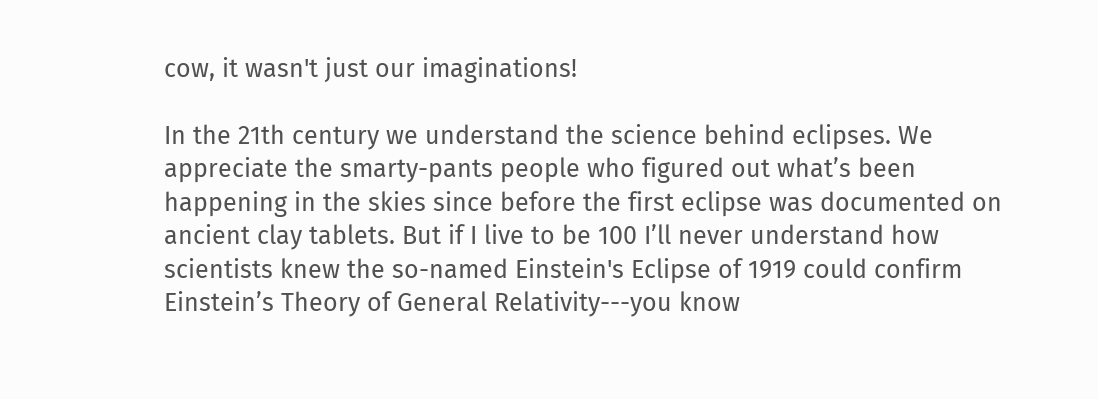cow, it wasn't just our imaginations!

In the 21th century we understand the science behind eclipses. We appreciate the smarty-pants people who figured out what’s been happening in the skies since before the first eclipse was documented on ancient clay tablets. But if I live to be 100 I’ll never understand how scientists knew the so-named Einstein's Eclipse of 1919 could confirm Einstein’s Theory of General Relativity---you know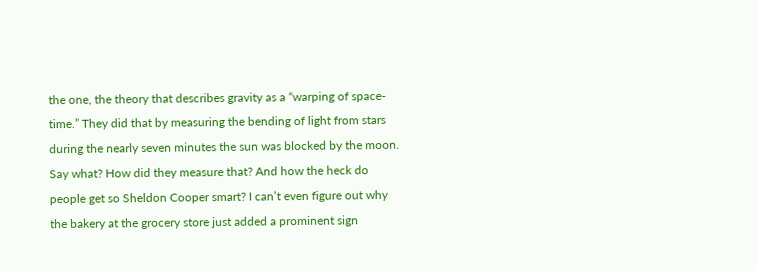the one, the theory that describes gravity as a “warping of space-time.” They did that by measuring the bending of light from stars during the nearly seven minutes the sun was blocked by the moon. Say what? How did they measure that? And how the heck do people get so Sheldon Cooper smart? I can’t even figure out why the bakery at the grocery store just added a prominent sign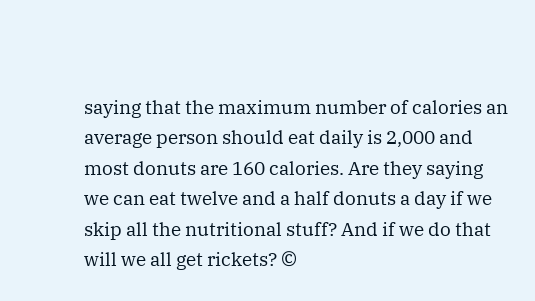saying that the maximum number of calories an average person should eat daily is 2,000 and most donuts are 160 calories. Are they saying we can eat twelve and a half donuts a day if we skip all the nutritional stuff? And if we do that will we all get rickets? ©